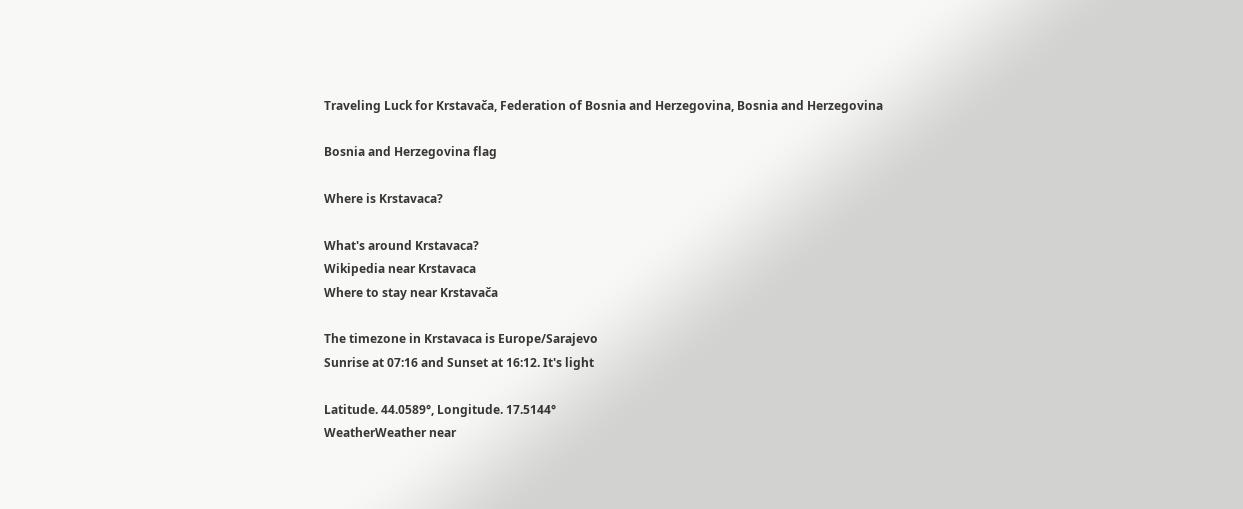Traveling Luck for Krstavača, Federation of Bosnia and Herzegovina, Bosnia and Herzegovina

Bosnia and Herzegovina flag

Where is Krstavaca?

What's around Krstavaca?
Wikipedia near Krstavaca
Where to stay near Krstavača

The timezone in Krstavaca is Europe/Sarajevo
Sunrise at 07:16 and Sunset at 16:12. It's light

Latitude. 44.0589°, Longitude. 17.5144°
WeatherWeather near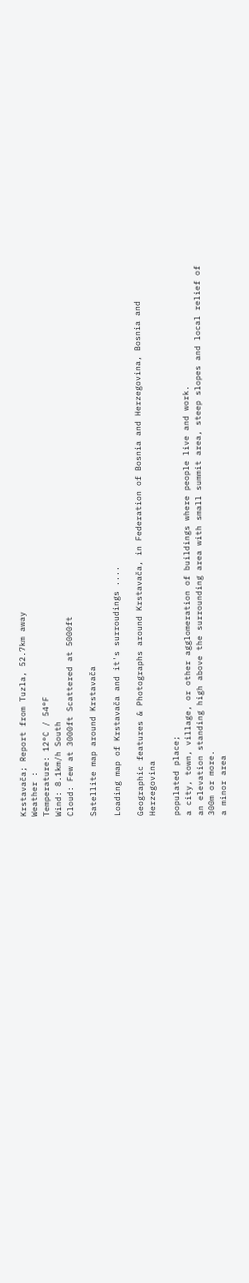Krstavača; Report from Tuzla, 52.7km away
Weather :
Temperature: 12°C / 54°F
Wind: 8.1km/h South
Cloud: Few at 3000ft Scattered at 5000ft

Satellite map around Krstavača

Loading map of Krstavača and it's surroudings ....

Geographic features & Photographs around Krstavača, in Federation of Bosnia and Herzegovina, Bosnia and Herzegovina

populated place;
a city, town, village, or other agglomeration of buildings where people live and work.
an elevation standing high above the surrounding area with small summit area, steep slopes and local relief of 300m or more.
a minor area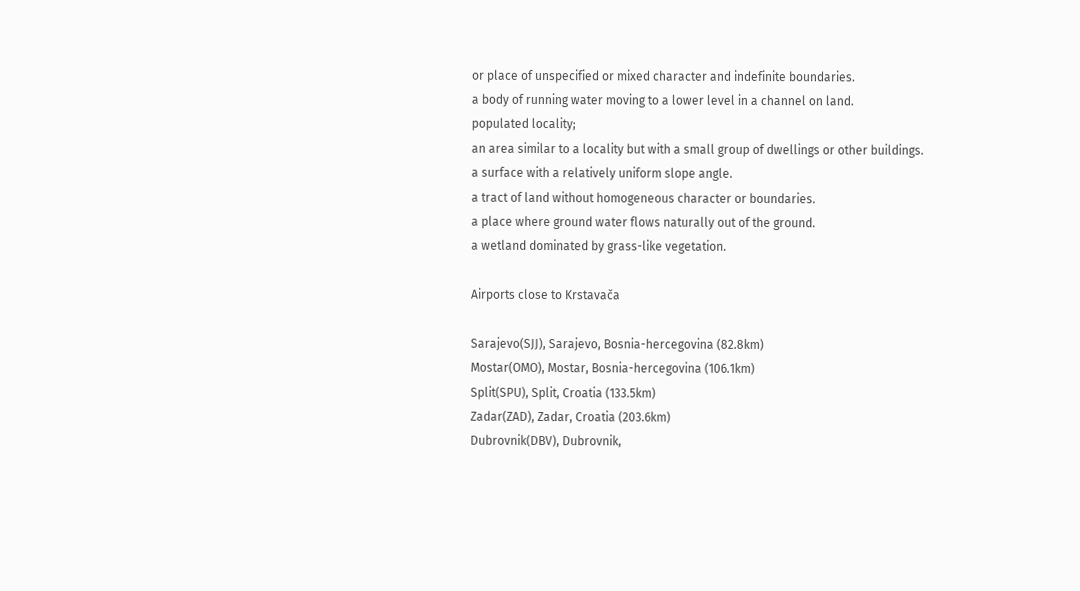or place of unspecified or mixed character and indefinite boundaries.
a body of running water moving to a lower level in a channel on land.
populated locality;
an area similar to a locality but with a small group of dwellings or other buildings.
a surface with a relatively uniform slope angle.
a tract of land without homogeneous character or boundaries.
a place where ground water flows naturally out of the ground.
a wetland dominated by grass-like vegetation.

Airports close to Krstavača

Sarajevo(SJJ), Sarajevo, Bosnia-hercegovina (82.8km)
Mostar(OMO), Mostar, Bosnia-hercegovina (106.1km)
Split(SPU), Split, Croatia (133.5km)
Zadar(ZAD), Zadar, Croatia (203.6km)
Dubrovnik(DBV), Dubrovnik,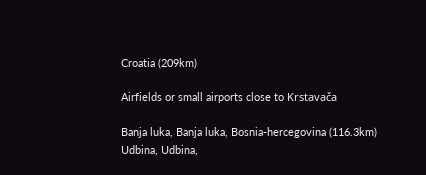Croatia (209km)

Airfields or small airports close to Krstavača

Banja luka, Banja luka, Bosnia-hercegovina (116.3km)
Udbina, Udbina,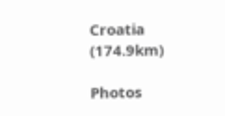Croatia (174.9km)

Photos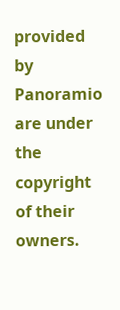provided by Panoramio are under the copyright of their owners.